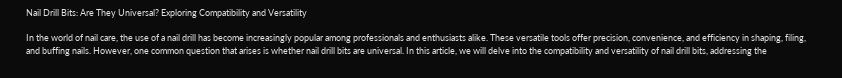Nail Drill Bits: Are They Universal? Exploring Compatibility and Versatility

In the world of nail care, the use of a nail drill has become increasingly popular among professionals and enthusiasts alike. These versatile tools offer precision, convenience, and efficiency in shaping, filing, and buffing nails. However, one common question that arises is whether nail drill bits are universal. In this article, we will delve into the compatibility and versatility of nail drill bits, addressing the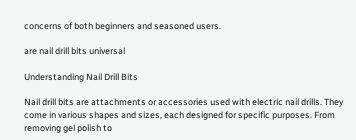concerns of both beginners and seasoned users.

are nail drill bits universal

Understanding Nail Drill Bits

Nail drill bits are attachments or accessories used with electric nail drills. They come in various shapes and sizes, each designed for specific purposes. From removing gel polish to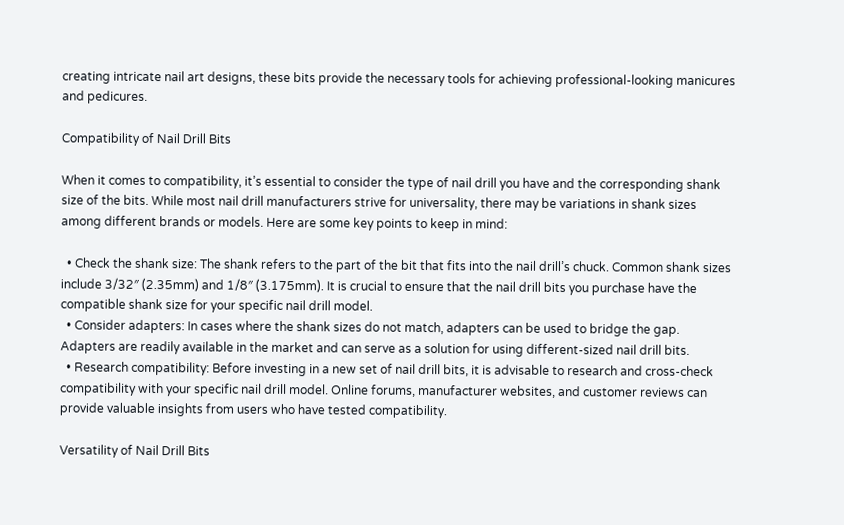creating intricate nail art designs, these bits provide the necessary tools for achieving professional-looking manicures and pedicures.

Compatibility of Nail Drill Bits

When it comes to compatibility, it’s essential to consider the type of nail drill you have and the corresponding shank size of the bits. While most nail drill manufacturers strive for universality, there may be variations in shank sizes among different brands or models. Here are some key points to keep in mind:

  • Check the shank size: The shank refers to the part of the bit that fits into the nail drill’s chuck. Common shank sizes include 3/32″ (2.35mm) and 1/8″ (3.175mm). It is crucial to ensure that the nail drill bits you purchase have the compatible shank size for your specific nail drill model.
  • Consider adapters: In cases where the shank sizes do not match, adapters can be used to bridge the gap. Adapters are readily available in the market and can serve as a solution for using different-sized nail drill bits.
  • Research compatibility: Before investing in a new set of nail drill bits, it is advisable to research and cross-check compatibility with your specific nail drill model. Online forums, manufacturer websites, and customer reviews can provide valuable insights from users who have tested compatibility.

Versatility of Nail Drill Bits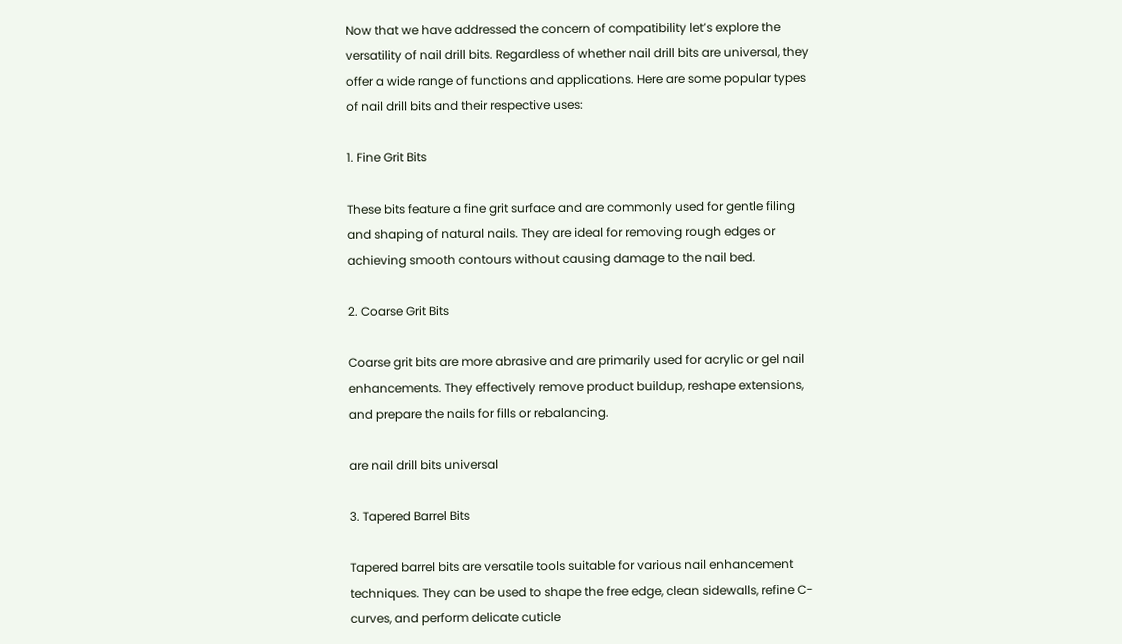Now that we have addressed the concern of compatibility let’s explore the versatility of nail drill bits. Regardless of whether nail drill bits are universal, they offer a wide range of functions and applications. Here are some popular types of nail drill bits and their respective uses:

1. Fine Grit Bits

These bits feature a fine grit surface and are commonly used for gentle filing and shaping of natural nails. They are ideal for removing rough edges or achieving smooth contours without causing damage to the nail bed.

2. Coarse Grit Bits

Coarse grit bits are more abrasive and are primarily used for acrylic or gel nail enhancements. They effectively remove product buildup, reshape extensions, and prepare the nails for fills or rebalancing.

are nail drill bits universal

3. Tapered Barrel Bits

Tapered barrel bits are versatile tools suitable for various nail enhancement techniques. They can be used to shape the free edge, clean sidewalls, refine C-curves, and perform delicate cuticle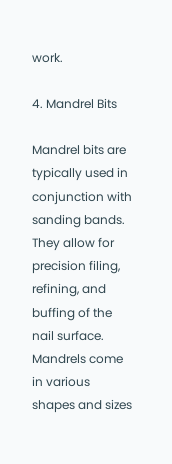work.

4. Mandrel Bits

Mandrel bits are typically used in conjunction with sanding bands. They allow for precision filing, refining, and buffing of the nail surface. Mandrels come in various shapes and sizes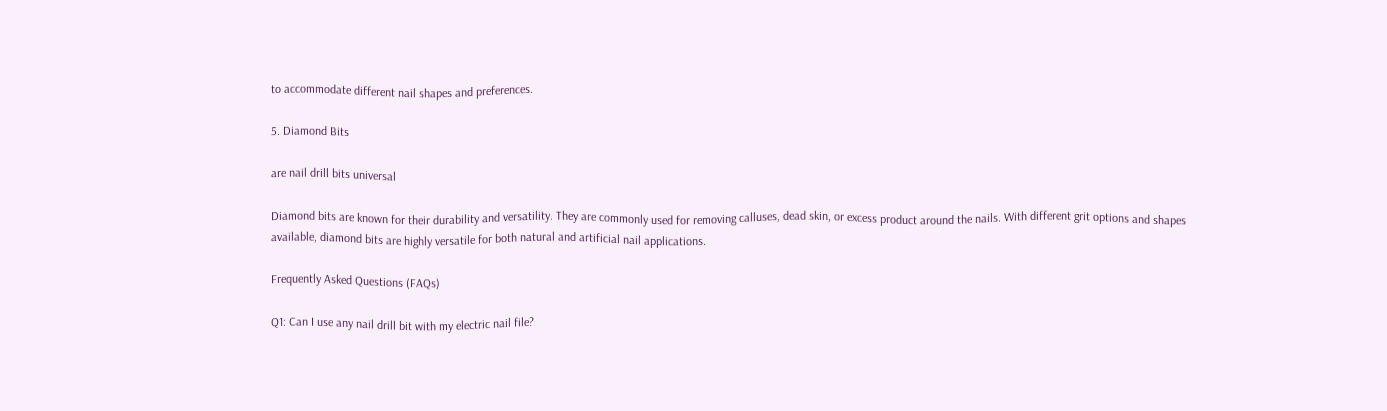to accommodate different nail shapes and preferences.

5. Diamond Bits

are nail drill bits universal

Diamond bits are known for their durability and versatility. They are commonly used for removing calluses, dead skin, or excess product around the nails. With different grit options and shapes available, diamond bits are highly versatile for both natural and artificial nail applications.

Frequently Asked Questions (FAQs)

Q1: Can I use any nail drill bit with my electric nail file?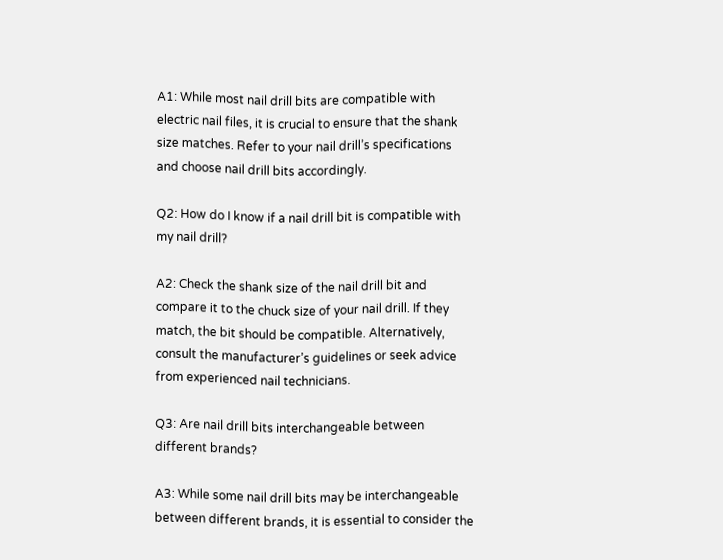A1: While most nail drill bits are compatible with electric nail files, it is crucial to ensure that the shank size matches. Refer to your nail drill’s specifications and choose nail drill bits accordingly.

Q2: How do I know if a nail drill bit is compatible with my nail drill?

A2: Check the shank size of the nail drill bit and compare it to the chuck size of your nail drill. If they match, the bit should be compatible. Alternatively, consult the manufacturer’s guidelines or seek advice from experienced nail technicians.

Q3: Are nail drill bits interchangeable between different brands?

A3: While some nail drill bits may be interchangeable between different brands, it is essential to consider the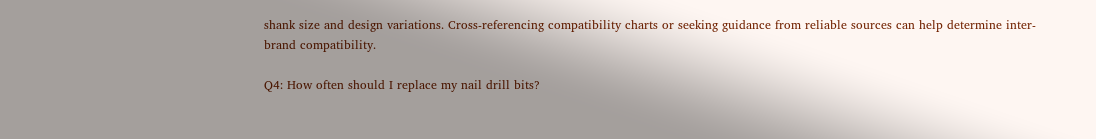shank size and design variations. Cross-referencing compatibility charts or seeking guidance from reliable sources can help determine inter-brand compatibility.

Q4: How often should I replace my nail drill bits?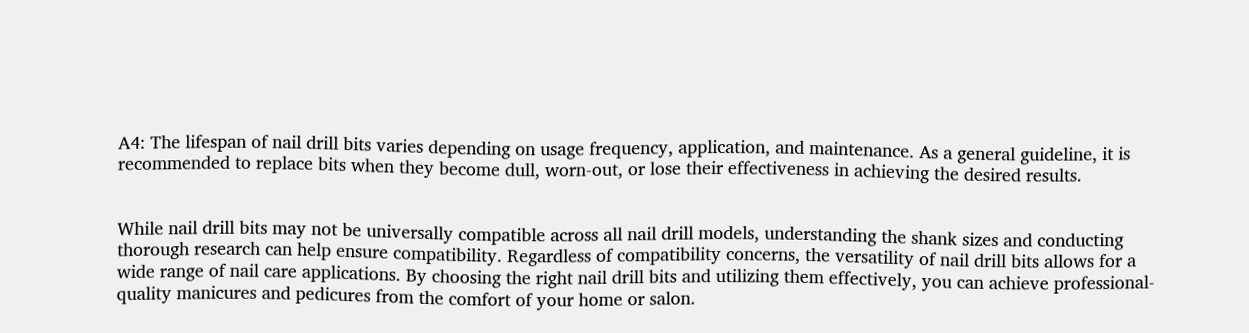A4: The lifespan of nail drill bits varies depending on usage frequency, application, and maintenance. As a general guideline, it is recommended to replace bits when they become dull, worn-out, or lose their effectiveness in achieving the desired results.


While nail drill bits may not be universally compatible across all nail drill models, understanding the shank sizes and conducting thorough research can help ensure compatibility. Regardless of compatibility concerns, the versatility of nail drill bits allows for a wide range of nail care applications. By choosing the right nail drill bits and utilizing them effectively, you can achieve professional-quality manicures and pedicures from the comfort of your home or salon.